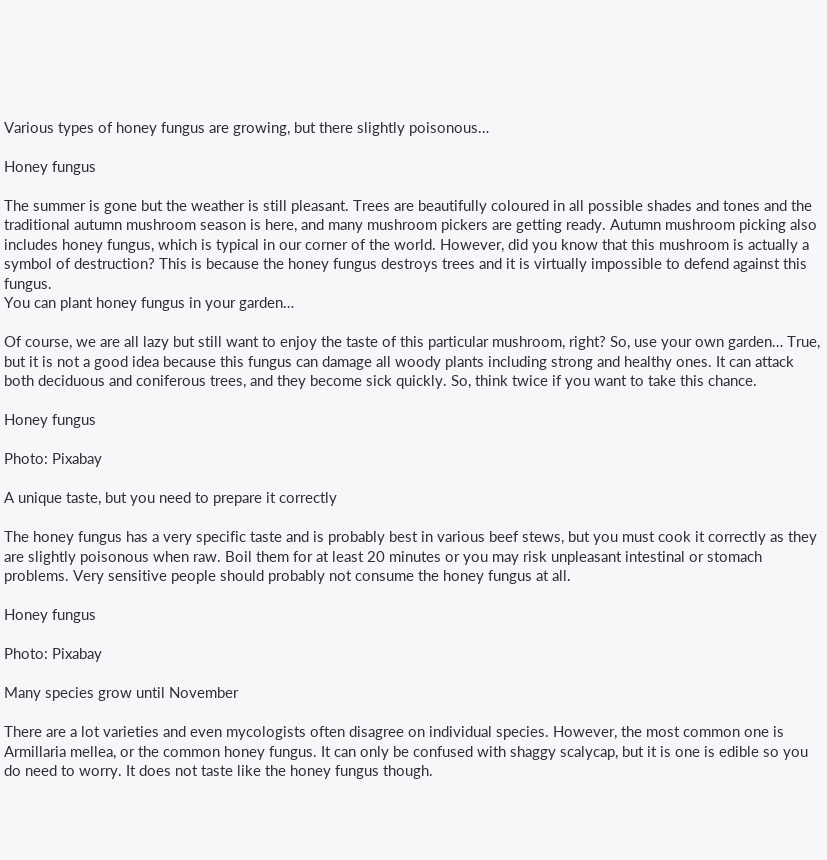Various types of honey fungus are growing, but there slightly poisonous…

Honey fungus

The summer is gone but the weather is still pleasant. Trees are beautifully coloured in all possible shades and tones and the traditional autumn mushroom season is here, and many mushroom pickers are getting ready. Autumn mushroom picking also includes honey fungus, which is typical in our corner of the world. However, did you know that this mushroom is actually a symbol of destruction? This is because the honey fungus destroys trees and it is virtually impossible to defend against this fungus.
You can plant honey fungus in your garden…

Of course, we are all lazy but still want to enjoy the taste of this particular mushroom, right? So, use your own garden… True, but it is not a good idea because this fungus can damage all woody plants including strong and healthy ones. It can attack both deciduous and coniferous trees, and they become sick quickly. So, think twice if you want to take this chance.

Honey fungus

Photo: Pixabay

A unique taste, but you need to prepare it correctly

The honey fungus has a very specific taste and is probably best in various beef stews, but you must cook it correctly as they are slightly poisonous when raw. Boil them for at least 20 minutes or you may risk unpleasant intestinal or stomach problems. Very sensitive people should probably not consume the honey fungus at all.

Honey fungus

Photo: Pixabay

Many species grow until November

There are a lot varieties and even mycologists often disagree on individual species. However, the most common one is Armillaria mellea, or the common honey fungus. It can only be confused with shaggy scalycap, but it is one is edible so you do need to worry. It does not taste like the honey fungus though.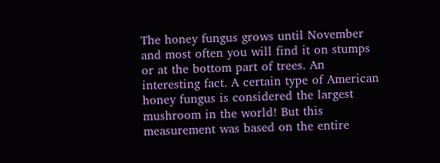The honey fungus grows until November and most often you will find it on stumps or at the bottom part of trees. An interesting fact. A certain type of American honey fungus is considered the largest mushroom in the world! But this measurement was based on the entire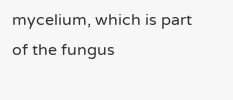mycelium, which is part of the fungus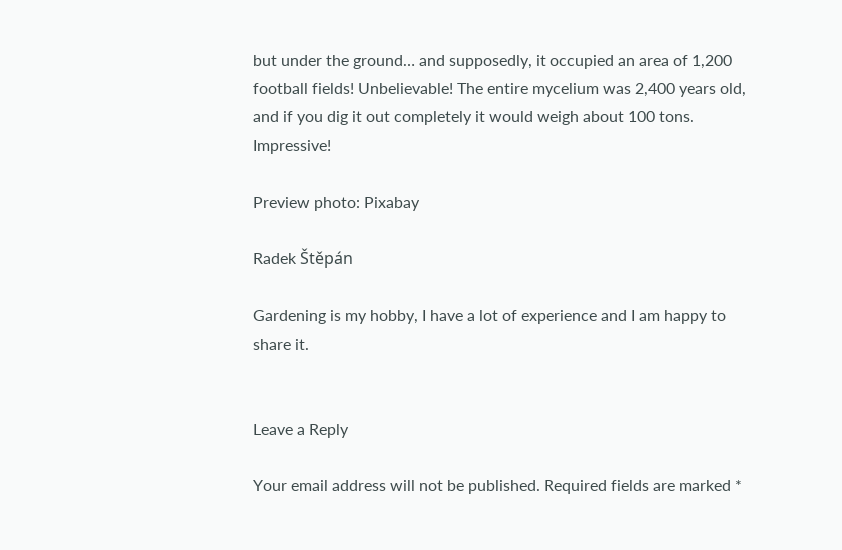but under the ground… and supposedly, it occupied an area of 1,200 football fields! Unbelievable! The entire mycelium was 2,400 years old, and if you dig it out completely it would weigh about 100 tons. Impressive!

Preview photo: Pixabay

Radek Štěpán

Gardening is my hobby, I have a lot of experience and I am happy to share it.


Leave a Reply

Your email address will not be published. Required fields are marked *